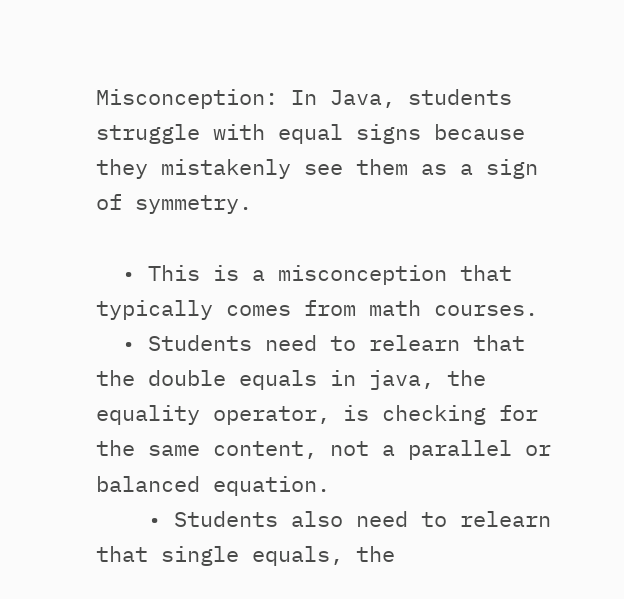Misconception: In Java, students struggle with equal signs because they mistakenly see them as a sign of symmetry.

  • This is a misconception that typically comes from math courses.
  • Students need to relearn that the double equals in java, the equality operator, is checking for the same content, not a parallel or balanced equation.
    • Students also need to relearn that single equals, the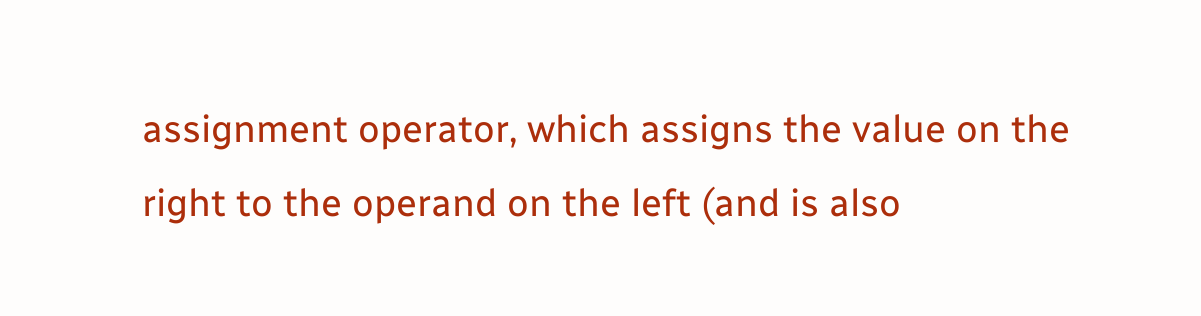assignment operator, which assigns the value on the right to the operand on the left (and is also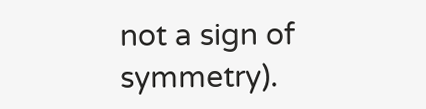not a sign of symmetry).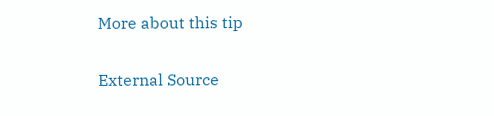More about this tip

External Source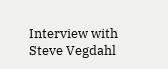Interview with Steve Vegdahl